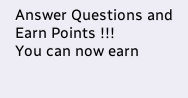Answer Questions and Earn Points !!!
You can now earn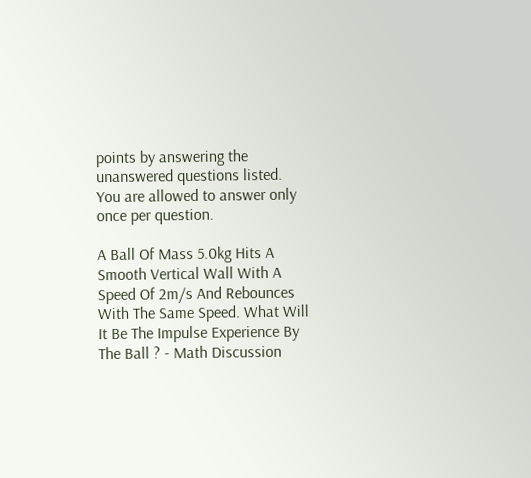points by answering the unanswered questions listed.
You are allowed to answer only once per question.

A Ball Of Mass 5.0kg Hits A Smooth Vertical Wall With A Speed Of 2m/s And Rebounces With The Same Speed. What Will It Be The Impulse Experience By The Ball ? - Math Discussion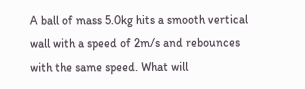A ball of mass 5.0kg hits a smooth vertical wall with a speed of 2m/s and rebounces with the same speed. What will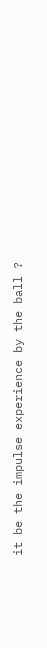it be the impulse experience by the ball ?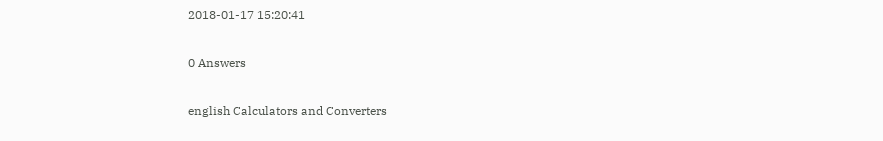2018-01-17 15:20:41

0 Answers

english Calculators and Converters